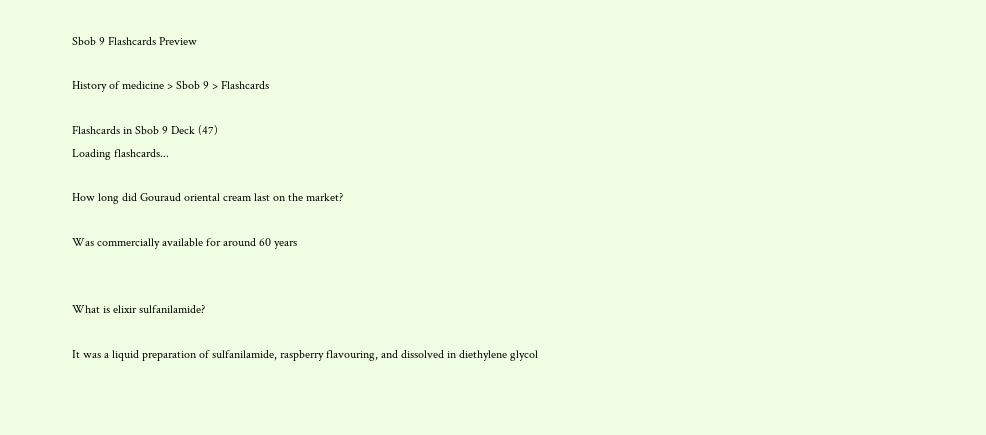Sbob 9 Flashcards Preview

History of medicine > Sbob 9 > Flashcards

Flashcards in Sbob 9 Deck (47)
Loading flashcards...

How long did Gouraud oriental cream last on the market?

Was commercially available for around 60 years


What is elixir sulfanilamide?

It was a liquid preparation of sulfanilamide, raspberry flavouring, and dissolved in diethylene glycol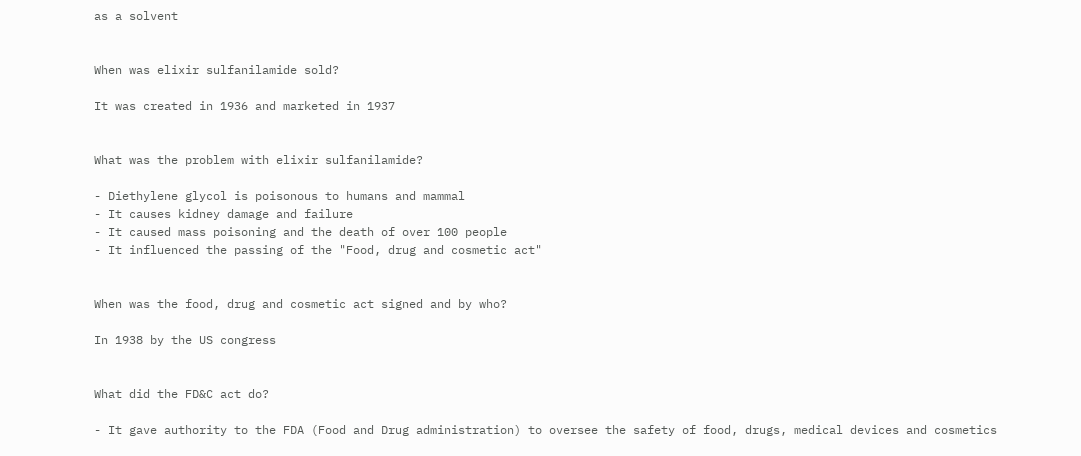as a solvent


When was elixir sulfanilamide sold?

It was created in 1936 and marketed in 1937


What was the problem with elixir sulfanilamide?

- Diethylene glycol is poisonous to humans and mammal
- It causes kidney damage and failure
- It caused mass poisoning and the death of over 100 people
- It influenced the passing of the "Food, drug and cosmetic act"


When was the food, drug and cosmetic act signed and by who?

In 1938 by the US congress


What did the FD&C act do?

- It gave authority to the FDA (Food and Drug administration) to oversee the safety of food, drugs, medical devices and cosmetics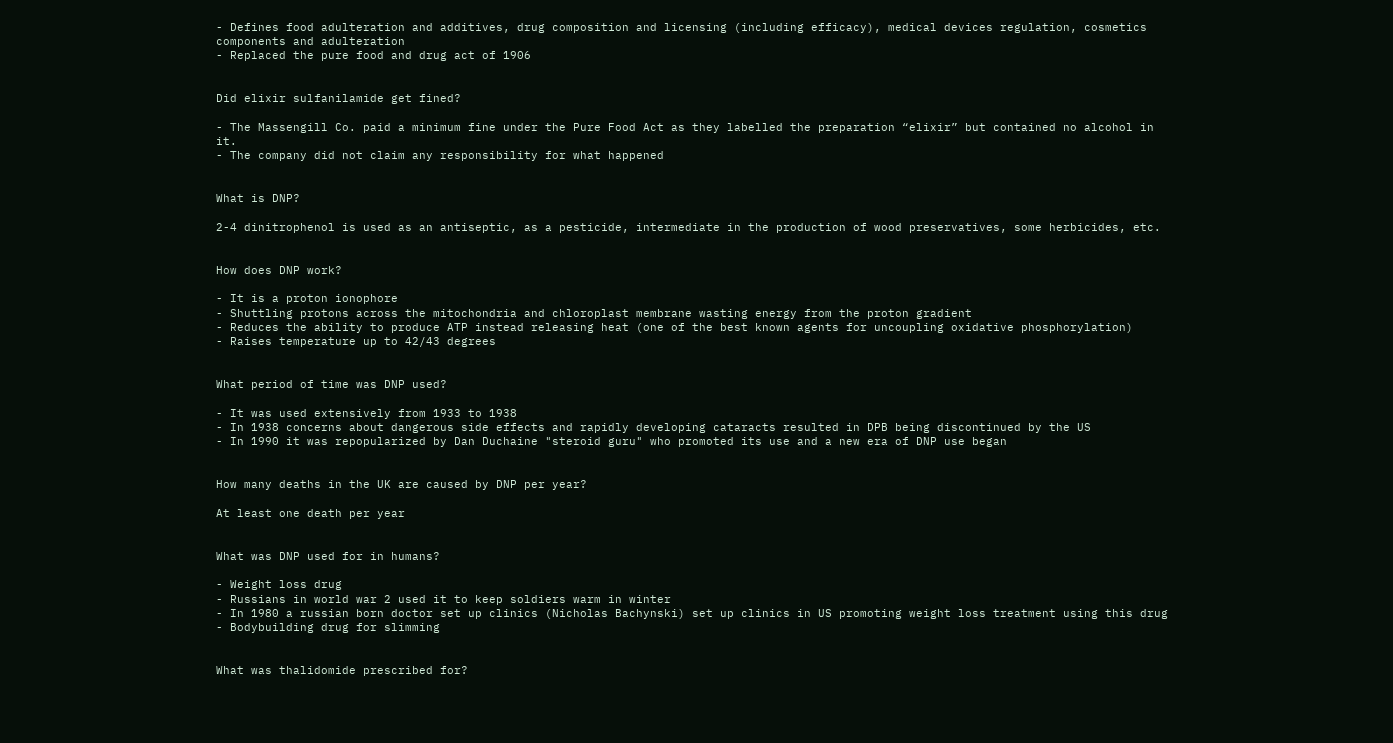- Defines food adulteration and additives, drug composition and licensing (including efficacy), medical devices regulation, cosmetics components and adulteration
- Replaced the pure food and drug act of 1906


Did elixir sulfanilamide get fined?

- The Massengill Co. paid a minimum fine under the Pure Food Act as they labelled the preparation “elixir” but contained no alcohol in it.
- The company did not claim any responsibility for what happened


What is DNP?

2-4 dinitrophenol is used as an antiseptic, as a pesticide, intermediate in the production of wood preservatives, some herbicides, etc.


How does DNP work?

- It is a proton ionophore
- Shuttling protons across the mitochondria and chloroplast membrane wasting energy from the proton gradient
- Reduces the ability to produce ATP instead releasing heat (one of the best known agents for uncoupling oxidative phosphorylation)
- Raises temperature up to 42/43 degrees


What period of time was DNP used?

- It was used extensively from 1933 to 1938
- In 1938 concerns about dangerous side effects and rapidly developing cataracts resulted in DPB being discontinued by the US
- In 1990 it was repopularized by Dan Duchaine "steroid guru" who promoted its use and a new era of DNP use began


How many deaths in the UK are caused by DNP per year?

At least one death per year


What was DNP used for in humans?

- Weight loss drug
- Russians in world war 2 used it to keep soldiers warm in winter
- In 1980 a russian born doctor set up clinics (Nicholas Bachynski) set up clinics in US promoting weight loss treatment using this drug
- Bodybuilding drug for slimming


What was thalidomide prescribed for?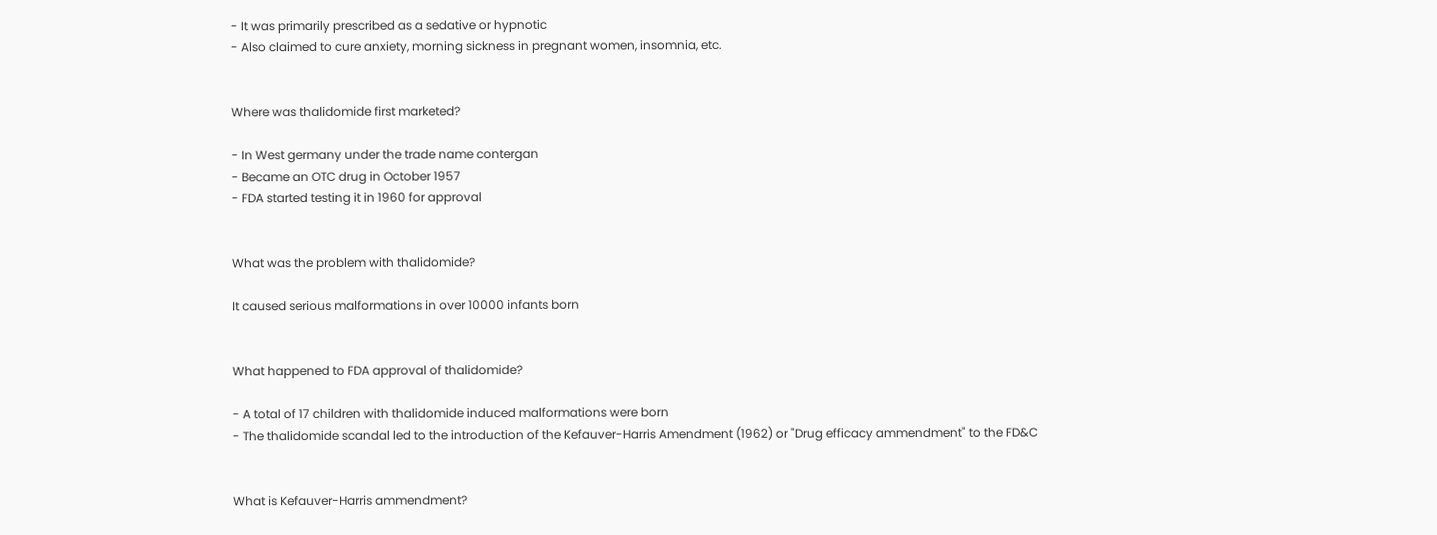- It was primarily prescribed as a sedative or hypnotic
- Also claimed to cure anxiety, morning sickness in pregnant women, insomnia, etc.


Where was thalidomide first marketed?

- In West germany under the trade name contergan
- Became an OTC drug in October 1957
- FDA started testing it in 1960 for approval


What was the problem with thalidomide?

It caused serious malformations in over 10000 infants born


What happened to FDA approval of thalidomide?

- A total of 17 children with thalidomide induced malformations were born
- The thalidomide scandal led to the introduction of the Kefauver-Harris Amendment (1962) or "Drug efficacy ammendment" to the FD&C


What is Kefauver-Harris ammendment?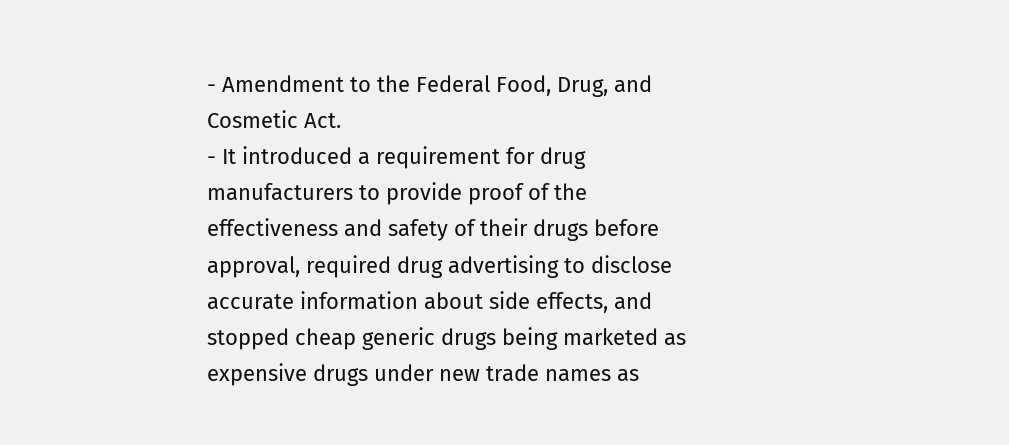- Amendment to the Federal Food, Drug, and Cosmetic Act.
- It introduced a requirement for drug manufacturers to provide proof of the effectiveness and safety of their drugs before approval, required drug advertising to disclose accurate information about side effects, and stopped cheap generic drugs being marketed as expensive drugs under new trade names as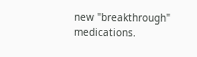new "breakthrough" medications.